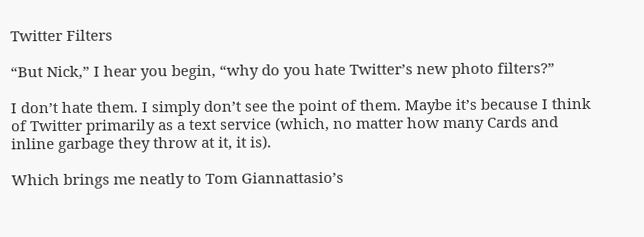Twitter Filters

“But Nick,” I hear you begin, “why do you hate Twitter’s new photo filters?”

I don’t hate them. I simply don’t see the point of them. Maybe it’s because I think of Twitter primarily as a text service (which, no matter how many Cards and inline garbage they throw at it, it is).

Which brings me neatly to Tom Giannattasio’s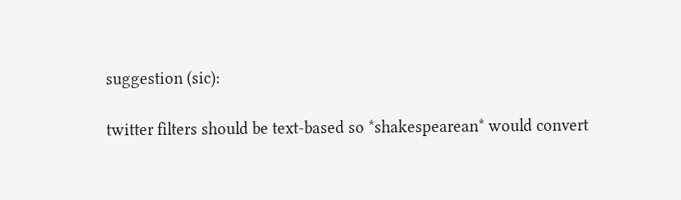suggestion (sic):

twitter filters should be text-based so *shakespearean* would convert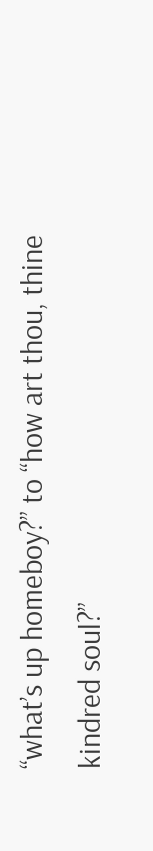“what’s up homeboy?” to “how art thou, thine kindred soul?”